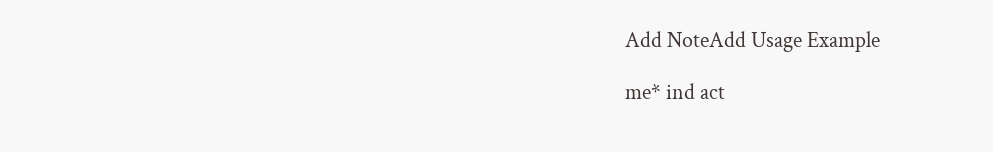Add NoteAdd Usage Example

me* ind act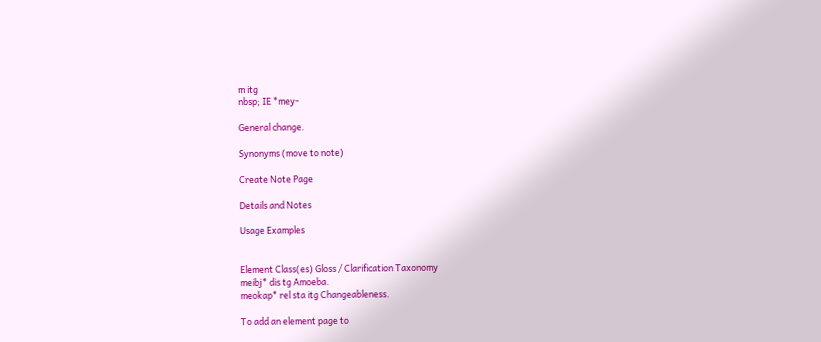m itg
nbsp; IE *mey-

General change.

Synonyms (move to note)

Create Note Page

Details and Notes

Usage Examples


Element Class(es) Gloss / Clarification Taxonomy
meibj* dis tg Amoeba.
meokap* rel sta itg Changeableness.

To add an element page to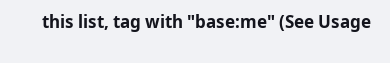this list, tag with "base:me" (See Usage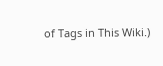of Tags in This Wiki.)